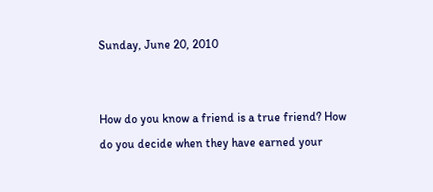Sunday, June 20, 2010


How do you know a friend is a true friend? How do you decide when they have earned your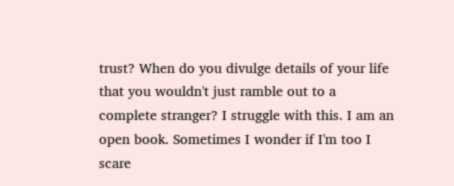trust? When do you divulge details of your life that you wouldn't just ramble out to a complete stranger? I struggle with this. I am an open book. Sometimes I wonder if I'm too I scare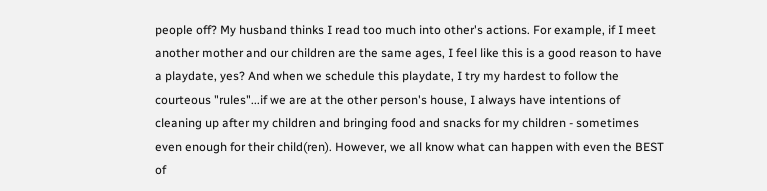people off? My husband thinks I read too much into other's actions. For example, if I meet another mother and our children are the same ages, I feel like this is a good reason to have a playdate, yes? And when we schedule this playdate, I try my hardest to follow the courteous "rules"...if we are at the other person's house, I always have intentions of cleaning up after my children and bringing food and snacks for my children - sometimes even enough for their child(ren). However, we all know what can happen with even the BEST of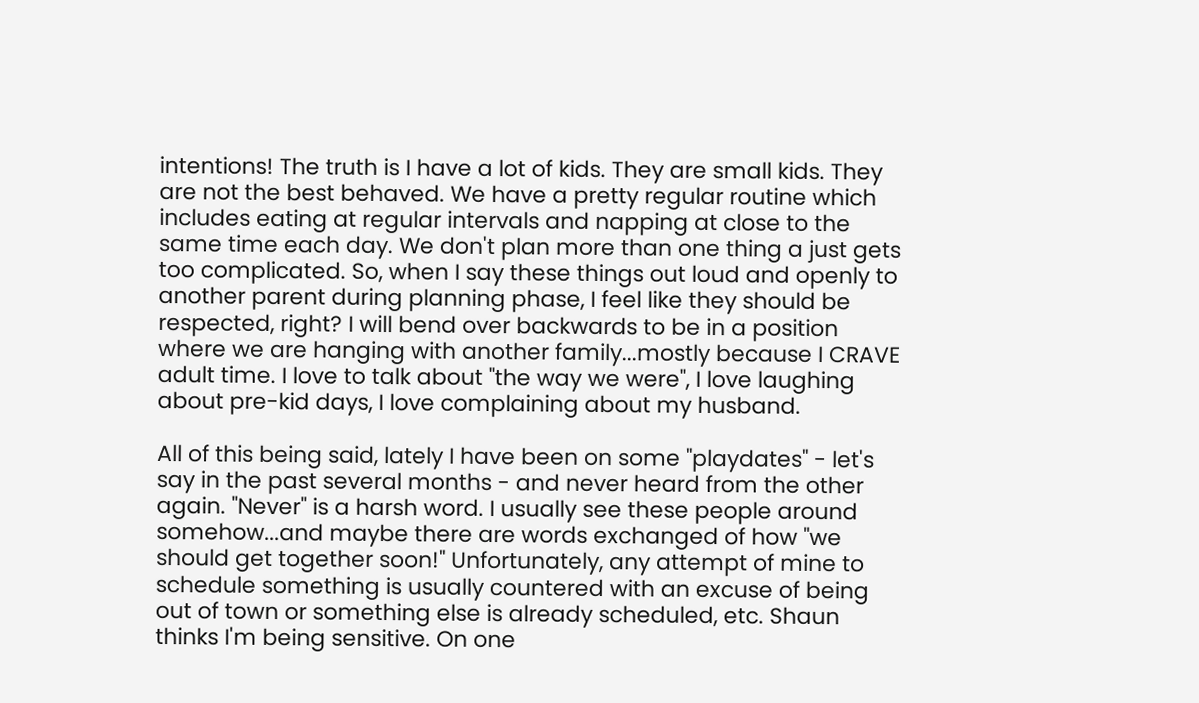intentions! The truth is I have a lot of kids. They are small kids. They are not the best behaved. We have a pretty regular routine which includes eating at regular intervals and napping at close to the same time each day. We don't plan more than one thing a just gets too complicated. So, when I say these things out loud and openly to another parent during planning phase, I feel like they should be respected, right? I will bend over backwards to be in a position where we are hanging with another family...mostly because I CRAVE adult time. I love to talk about "the way we were", I love laughing about pre-kid days, I love complaining about my husband.

All of this being said, lately I have been on some "playdates" - let's say in the past several months - and never heard from the other again. "Never" is a harsh word. I usually see these people around somehow...and maybe there are words exchanged of how "we should get together soon!" Unfortunately, any attempt of mine to schedule something is usually countered with an excuse of being out of town or something else is already scheduled, etc. Shaun thinks I'm being sensitive. On one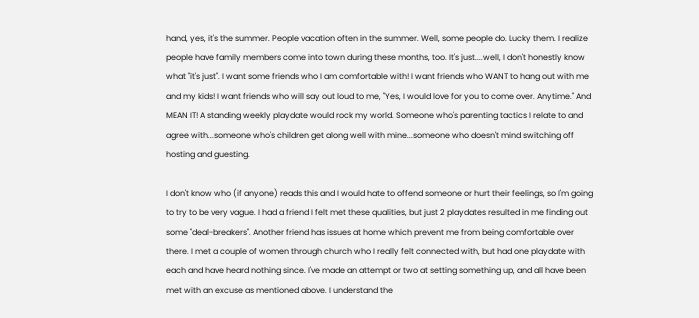hand, yes, it's the summer. People vacation often in the summer. Well, some people do. Lucky them. I realize people have family members come into town during these months, too. It's just....well, I don't honestly know what "it's just". I want some friends who I am comfortable with! I want friends who WANT to hang out with me and my kids! I want friends who will say out loud to me, "Yes, I would love for you to come over. Anytime." And MEAN IT! A standing weekly playdate would rock my world. Someone who's parenting tactics I relate to and agree with...someone who's children get along well with mine...someone who doesn't mind switching off hosting and guesting.

I don't know who (if anyone) reads this and I would hate to offend someone or hurt their feelings, so I'm going to try to be very vague. I had a friend I felt met these qualities, but just 2 playdates resulted in me finding out some "deal-breakers". Another friend has issues at home which prevent me from being comfortable over there. I met a couple of women through church who I really felt connected with, but had one playdate with each and have heard nothing since. I've made an attempt or two at setting something up, and all have been met with an excuse as mentioned above. I understand the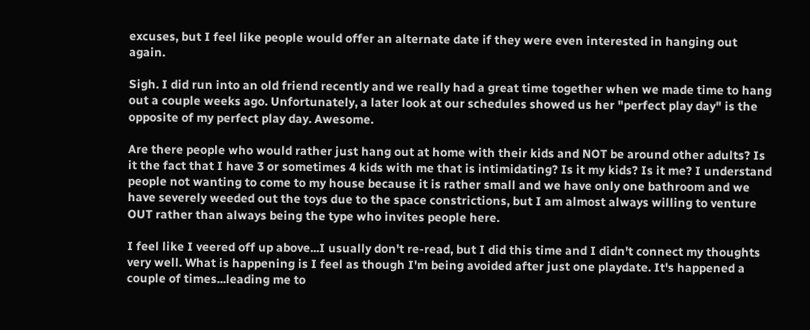excuses, but I feel like people would offer an alternate date if they were even interested in hanging out again.

Sigh. I did run into an old friend recently and we really had a great time together when we made time to hang out a couple weeks ago. Unfortunately, a later look at our schedules showed us her "perfect play day" is the opposite of my perfect play day. Awesome.

Are there people who would rather just hang out at home with their kids and NOT be around other adults? Is it the fact that I have 3 or sometimes 4 kids with me that is intimidating? Is it my kids? Is it me? I understand people not wanting to come to my house because it is rather small and we have only one bathroom and we have severely weeded out the toys due to the space constrictions, but I am almost always willing to venture OUT rather than always being the type who invites people here.

I feel like I veered off up above...I usually don't re-read, but I did this time and I didn't connect my thoughts very well. What is happening is I feel as though I'm being avoided after just one playdate. It's happened a couple of times...leading me to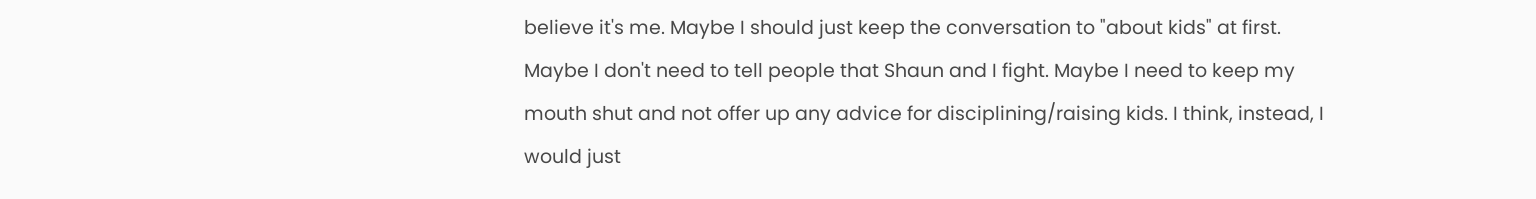believe it's me. Maybe I should just keep the conversation to "about kids" at first. Maybe I don't need to tell people that Shaun and I fight. Maybe I need to keep my mouth shut and not offer up any advice for disciplining/raising kids. I think, instead, I would just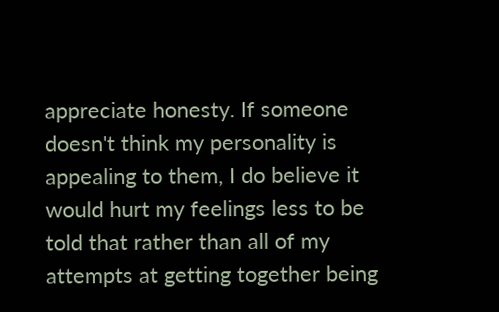appreciate honesty. If someone doesn't think my personality is appealing to them, I do believe it would hurt my feelings less to be told that rather than all of my attempts at getting together being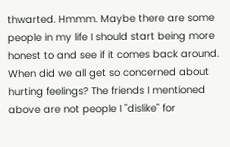thwarted. Hmmm. Maybe there are some people in my life I should start being more honest to and see if it comes back around. When did we all get so concerned about hurting feelings? The friends I mentioned above are not people I "dislike" for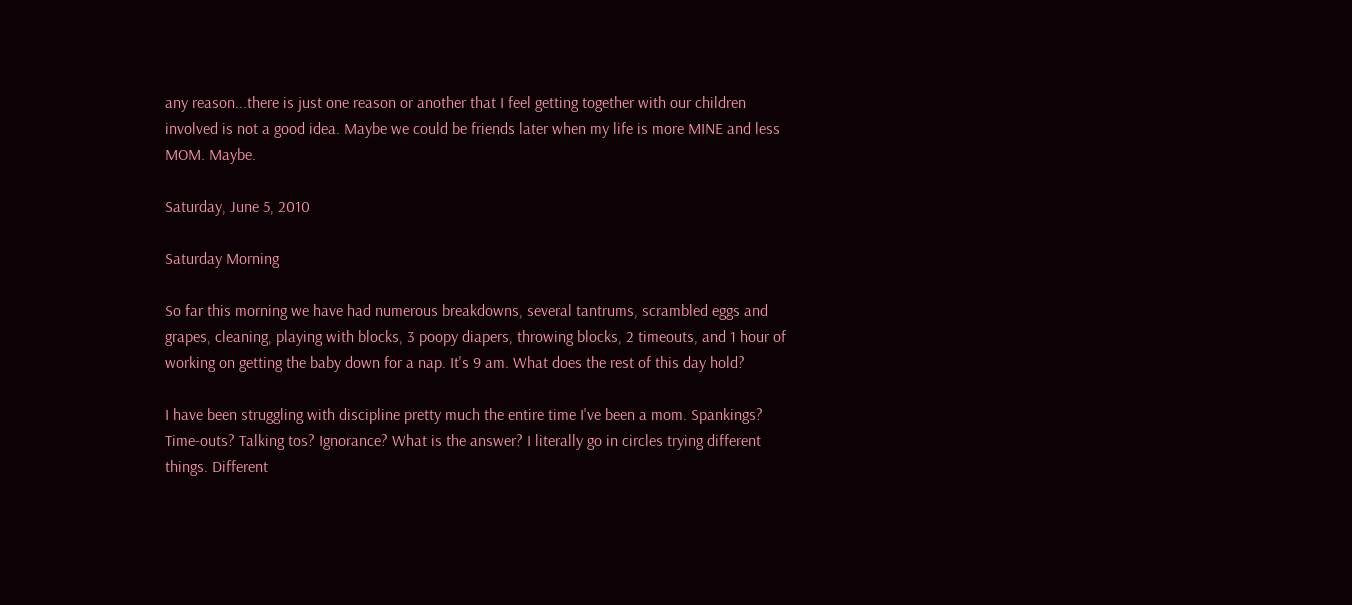any reason...there is just one reason or another that I feel getting together with our children involved is not a good idea. Maybe we could be friends later when my life is more MINE and less MOM. Maybe.

Saturday, June 5, 2010

Saturday Morning

So far this morning we have had numerous breakdowns, several tantrums, scrambled eggs and grapes, cleaning, playing with blocks, 3 poopy diapers, throwing blocks, 2 timeouts, and 1 hour of working on getting the baby down for a nap. It's 9 am. What does the rest of this day hold?

I have been struggling with discipline pretty much the entire time I've been a mom. Spankings? Time-outs? Talking tos? Ignorance? What is the answer? I literally go in circles trying different things. Different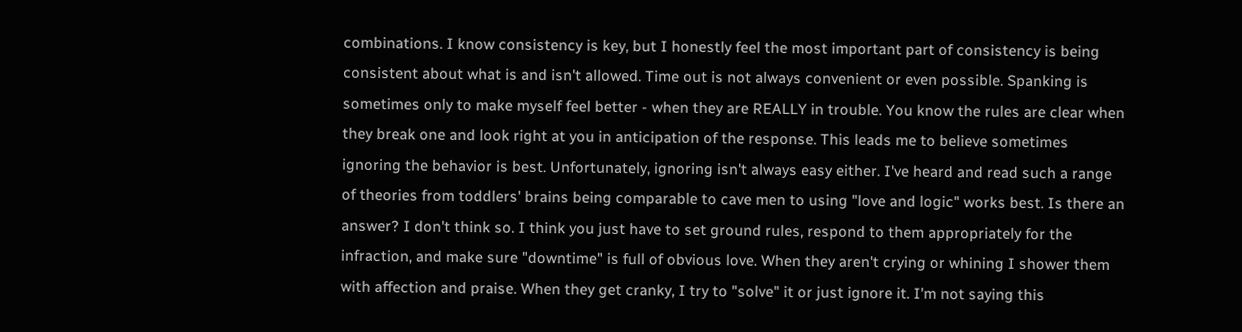combinations. I know consistency is key, but I honestly feel the most important part of consistency is being consistent about what is and isn't allowed. Time out is not always convenient or even possible. Spanking is sometimes only to make myself feel better - when they are REALLY in trouble. You know the rules are clear when they break one and look right at you in anticipation of the response. This leads me to believe sometimes ignoring the behavior is best. Unfortunately, ignoring isn't always easy either. I've heard and read such a range of theories from toddlers' brains being comparable to cave men to using "love and logic" works best. Is there an answer? I don't think so. I think you just have to set ground rules, respond to them appropriately for the infraction, and make sure "downtime" is full of obvious love. When they aren't crying or whining I shower them with affection and praise. When they get cranky, I try to "solve" it or just ignore it. I'm not saying this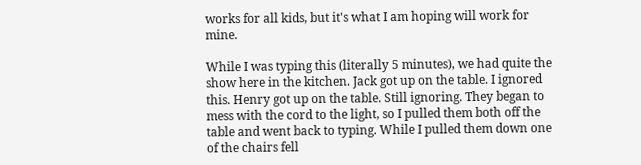works for all kids, but it's what I am hoping will work for mine.

While I was typing this (literally 5 minutes), we had quite the show here in the kitchen. Jack got up on the table. I ignored this. Henry got up on the table. Still ignoring. They began to mess with the cord to the light, so I pulled them both off the table and went back to typing. While I pulled them down one of the chairs fell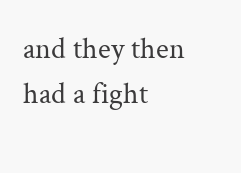and they then had a fight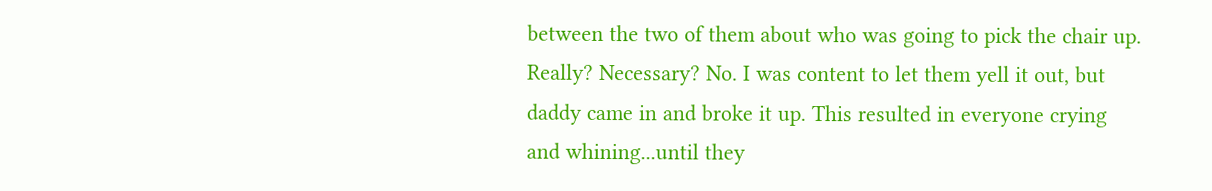between the two of them about who was going to pick the chair up. Really? Necessary? No. I was content to let them yell it out, but daddy came in and broke it up. This resulted in everyone crying and whining...until they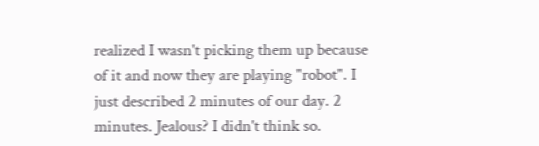realized I wasn't picking them up because of it and now they are playing "robot". I just described 2 minutes of our day. 2 minutes. Jealous? I didn't think so.